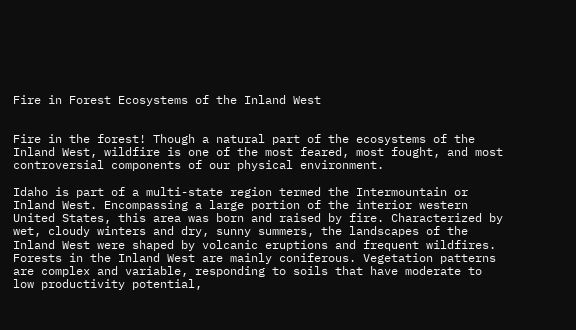Fire in Forest Ecosystems of the Inland West


Fire in the forest! Though a natural part of the ecosystems of the Inland West, wildfire is one of the most feared, most fought, and most controversial components of our physical environment.

Idaho is part of a multi-state region termed the Intermountain or Inland West. Encompassing a large portion of the interior western United States, this area was born and raised by fire. Characterized by wet, cloudy winters and dry, sunny summers, the landscapes of the Inland West were shaped by volcanic eruptions and frequent wildfires. Forests in the Inland West are mainly coniferous. Vegetation patterns are complex and variable, responding to soils that have moderate to low productivity potential,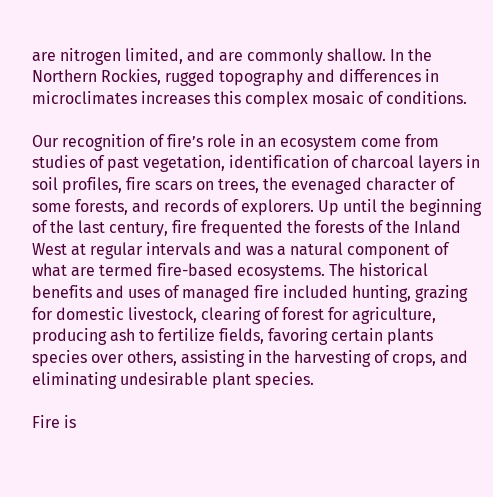are nitrogen limited, and are commonly shallow. In the Northern Rockies, rugged topography and differences in microclimates increases this complex mosaic of conditions.

Our recognition of fire’s role in an ecosystem come from studies of past vegetation, identification of charcoal layers in soil profiles, fire scars on trees, the evenaged character of some forests, and records of explorers. Up until the beginning of the last century, fire frequented the forests of the Inland West at regular intervals and was a natural component of what are termed fire-based ecosystems. The historical benefits and uses of managed fire included hunting, grazing for domestic livestock, clearing of forest for agriculture, producing ash to fertilize fields, favoring certain plants species over others, assisting in the harvesting of crops, and eliminating undesirable plant species.

Fire is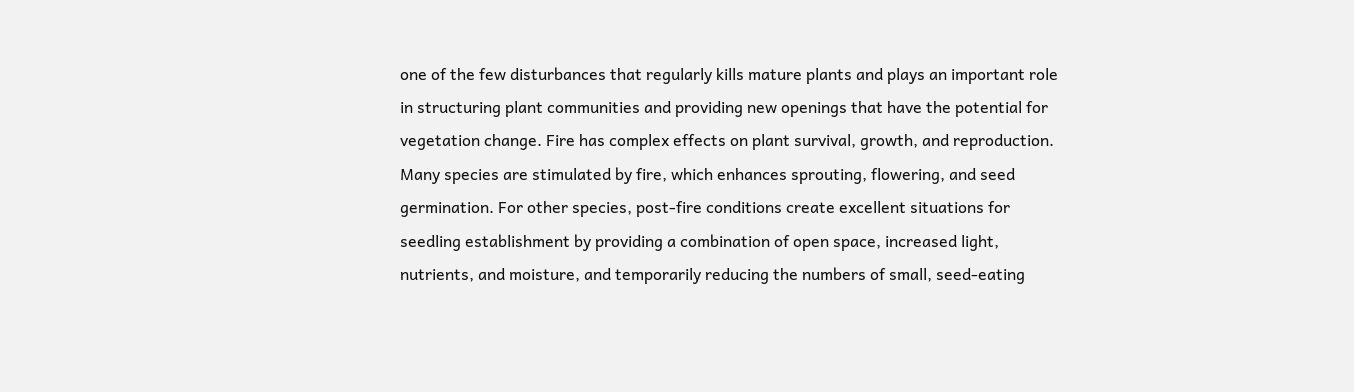one of the few disturbances that regularly kills mature plants and plays an important role in structuring plant communities and providing new openings that have the potential for vegetation change. Fire has complex effects on plant survival, growth, and reproduction. Many species are stimulated by fire, which enhances sprouting, flowering, and seed germination. For other species, post-fire conditions create excellent situations for seedling establishment by providing a combination of open space, increased light, nutrients, and moisture, and temporarily reducing the numbers of small, seed-eating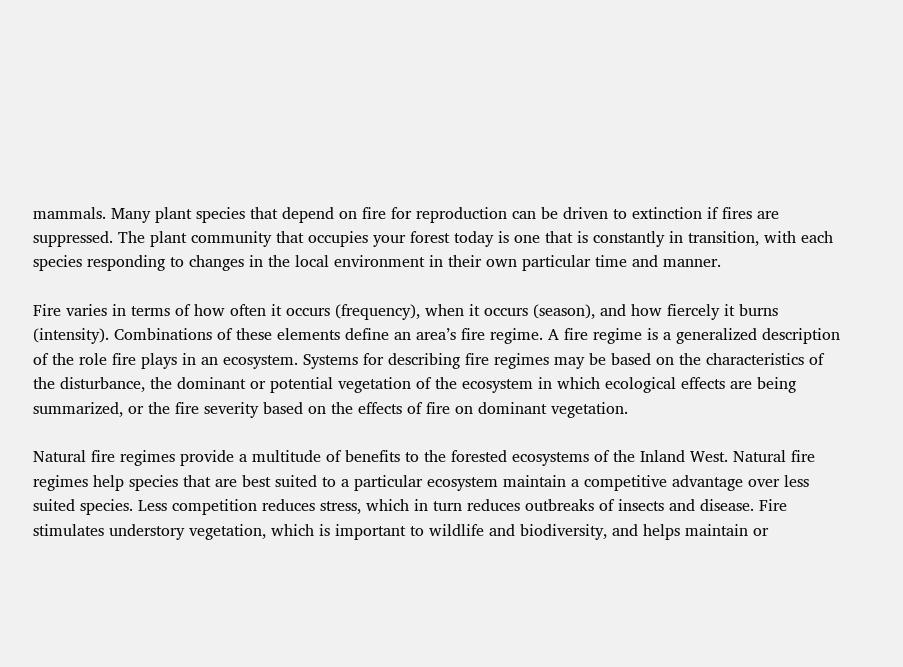mammals. Many plant species that depend on fire for reproduction can be driven to extinction if fires are suppressed. The plant community that occupies your forest today is one that is constantly in transition, with each species responding to changes in the local environment in their own particular time and manner.

Fire varies in terms of how often it occurs (frequency), when it occurs (season), and how fiercely it burns (intensity). Combinations of these elements define an area’s fire regime. A fire regime is a generalized description of the role fire plays in an ecosystem. Systems for describing fire regimes may be based on the characteristics of the disturbance, the dominant or potential vegetation of the ecosystem in which ecological effects are being summarized, or the fire severity based on the effects of fire on dominant vegetation.

Natural fire regimes provide a multitude of benefits to the forested ecosystems of the Inland West. Natural fire regimes help species that are best suited to a particular ecosystem maintain a competitive advantage over less suited species. Less competition reduces stress, which in turn reduces outbreaks of insects and disease. Fire stimulates understory vegetation, which is important to wildlife and biodiversity, and helps maintain or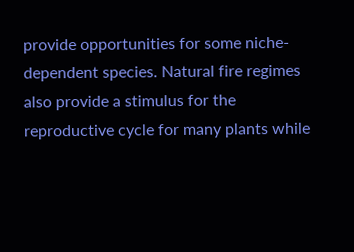provide opportunities for some niche-dependent species. Natural fire regimes also provide a stimulus for the reproductive cycle for many plants while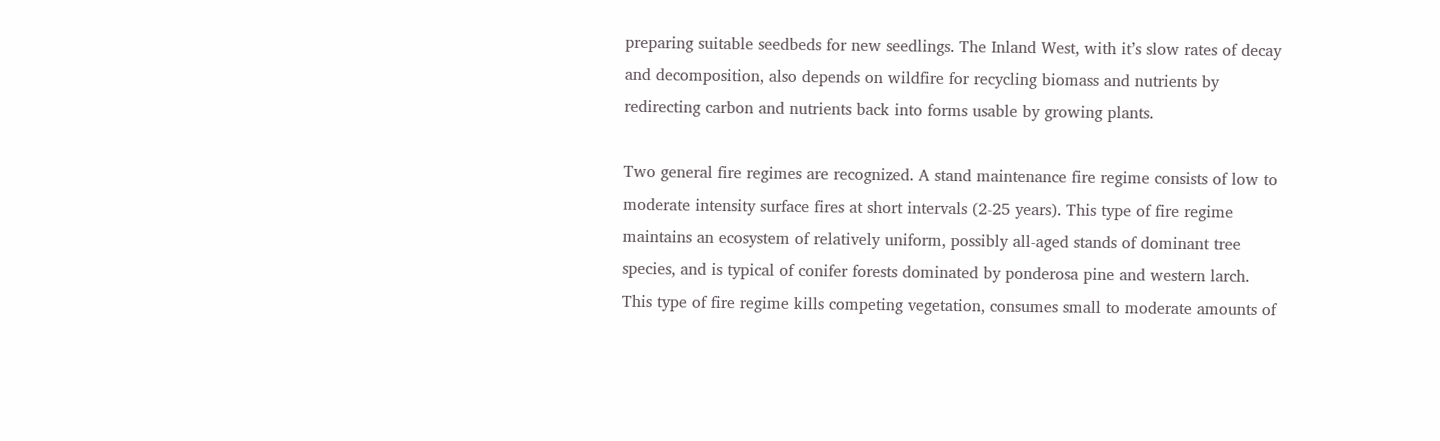preparing suitable seedbeds for new seedlings. The Inland West, with it’s slow rates of decay and decomposition, also depends on wildfire for recycling biomass and nutrients by redirecting carbon and nutrients back into forms usable by growing plants.

Two general fire regimes are recognized. A stand maintenance fire regime consists of low to moderate intensity surface fires at short intervals (2-25 years). This type of fire regime maintains an ecosystem of relatively uniform, possibly all-aged stands of dominant tree species, and is typical of conifer forests dominated by ponderosa pine and western larch. This type of fire regime kills competing vegetation, consumes small to moderate amounts of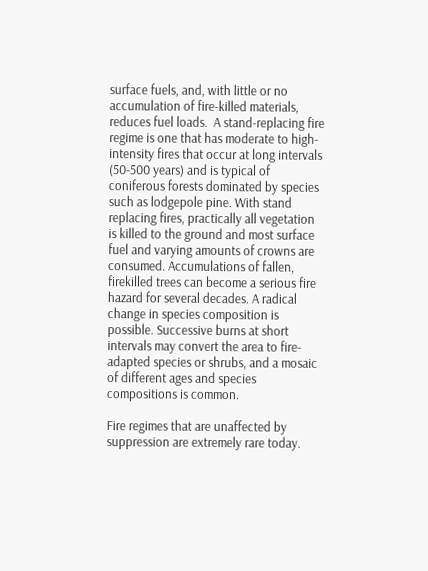surface fuels, and, with little or no accumulation of fire-killed materials, reduces fuel loads.  A stand-replacing fire regime is one that has moderate to high-intensity fires that occur at long intervals (50-500 years) and is typical of coniferous forests dominated by species such as lodgepole pine. With stand replacing fires, practically all vegetation is killed to the ground and most surface fuel and varying amounts of crowns are consumed. Accumulations of fallen, firekilled trees can become a serious fire hazard for several decades. A radical change in species composition is possible. Successive burns at short intervals may convert the area to fire-adapted species or shrubs, and a mosaic of different ages and species compositions is common.

Fire regimes that are unaffected by suppression are extremely rare today.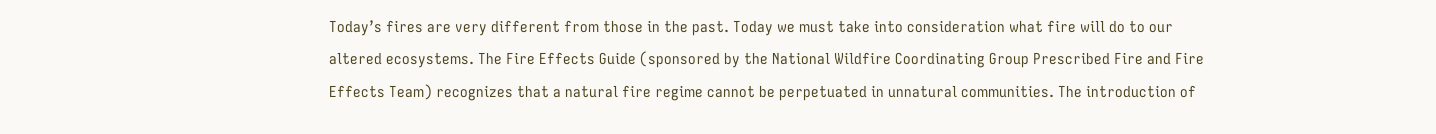Today’s fires are very different from those in the past. Today we must take into consideration what fire will do to our altered ecosystems. The Fire Effects Guide (sponsored by the National Wildfire Coordinating Group Prescribed Fire and Fire Effects Team) recognizes that a natural fire regime cannot be perpetuated in unnatural communities. The introduction of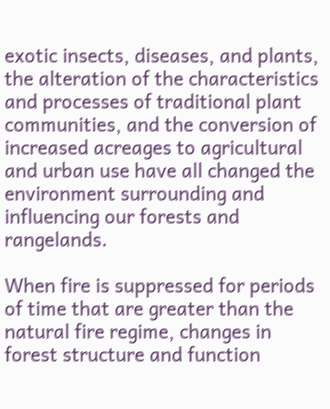exotic insects, diseases, and plants, the alteration of the characteristics and processes of traditional plant communities, and the conversion of increased acreages to agricultural and urban use have all changed the environment surrounding and influencing our forests and rangelands.

When fire is suppressed for periods of time that are greater than the natural fire regime, changes in forest structure and function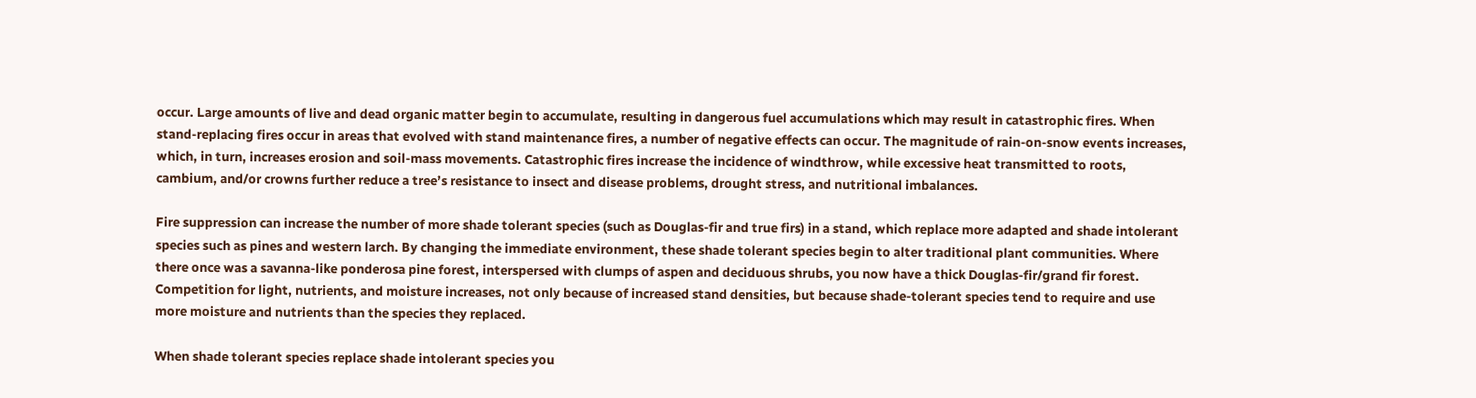occur. Large amounts of live and dead organic matter begin to accumulate, resulting in dangerous fuel accumulations which may result in catastrophic fires. When stand-replacing fires occur in areas that evolved with stand maintenance fires, a number of negative effects can occur. The magnitude of rain-on-snow events increases, which, in turn, increases erosion and soil-mass movements. Catastrophic fires increase the incidence of windthrow, while excessive heat transmitted to roots, cambium, and/or crowns further reduce a tree’s resistance to insect and disease problems, drought stress, and nutritional imbalances.

Fire suppression can increase the number of more shade tolerant species (such as Douglas-fir and true firs) in a stand, which replace more adapted and shade intolerant species such as pines and western larch. By changing the immediate environment, these shade tolerant species begin to alter traditional plant communities. Where there once was a savanna-like ponderosa pine forest, interspersed with clumps of aspen and deciduous shrubs, you now have a thick Douglas-fir/grand fir forest. Competition for light, nutrients, and moisture increases, not only because of increased stand densities, but because shade-tolerant species tend to require and use more moisture and nutrients than the species they replaced.

When shade tolerant species replace shade intolerant species you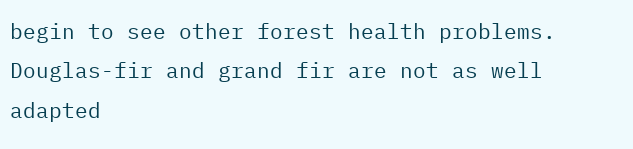begin to see other forest health problems. Douglas-fir and grand fir are not as well adapted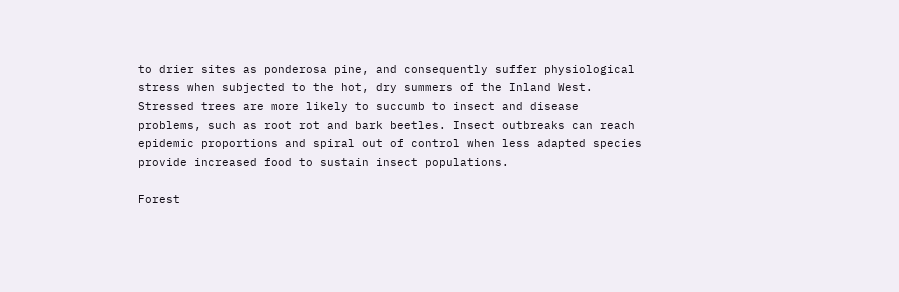to drier sites as ponderosa pine, and consequently suffer physiological stress when subjected to the hot, dry summers of the Inland West. Stressed trees are more likely to succumb to insect and disease problems, such as root rot and bark beetles. Insect outbreaks can reach epidemic proportions and spiral out of control when less adapted species provide increased food to sustain insect populations.

Forest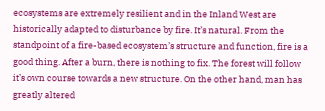ecosystems are extremely resilient and in the Inland West are historically adapted to disturbance by fire. It’s natural. From the standpoint of a fire-based ecosystem’s structure and function, fire is a good thing. After a burn, there is nothing to fix. The forest will follow it’s own course towards a new structure. On the other hand, man has greatly altered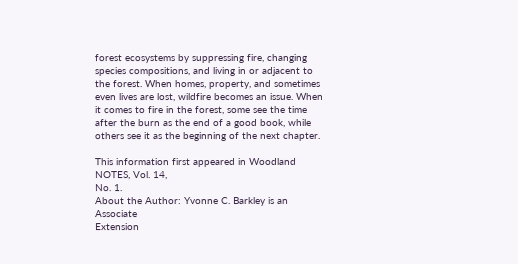forest ecosystems by suppressing fire, changing species compositions, and living in or adjacent to the forest. When homes, property, and sometimes even lives are lost, wildfire becomes an issue. When it comes to fire in the forest, some see the time after the burn as the end of a good book, while others see it as the beginning of the next chapter.

This information first appeared in Woodland NOTES, Vol. 14,
No. 1.
About the Author: Yvonne C. Barkley is an Associate
Extension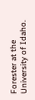Forester at the University of Idaho.